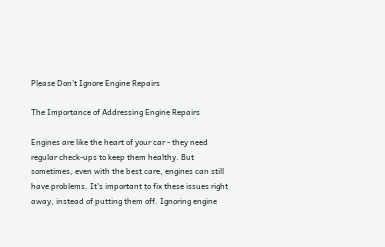Please Don't Ignore Engine Repairs

The Importance of Addressing Engine Repairs

Engines are like the heart of your car - they need regular check-ups to keep them healthy. But sometimes, even with the best care, engines can still have problems. It's important to fix these issues right away, instead of putting them off. Ignoring engine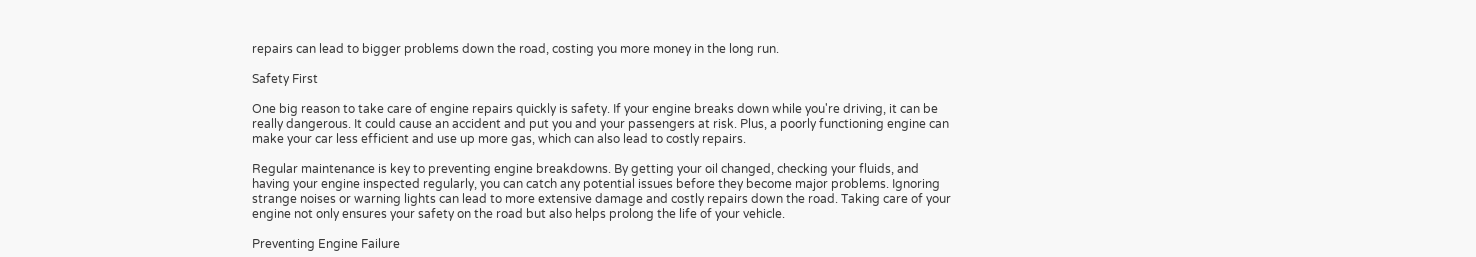repairs can lead to bigger problems down the road, costing you more money in the long run.

Safety First

One big reason to take care of engine repairs quickly is safety. If your engine breaks down while you're driving, it can be really dangerous. It could cause an accident and put you and your passengers at risk. Plus, a poorly functioning engine can make your car less efficient and use up more gas, which can also lead to costly repairs.

Regular maintenance is key to preventing engine breakdowns. By getting your oil changed, checking your fluids, and having your engine inspected regularly, you can catch any potential issues before they become major problems. Ignoring strange noises or warning lights can lead to more extensive damage and costly repairs down the road. Taking care of your engine not only ensures your safety on the road but also helps prolong the life of your vehicle.

Preventing Engine Failure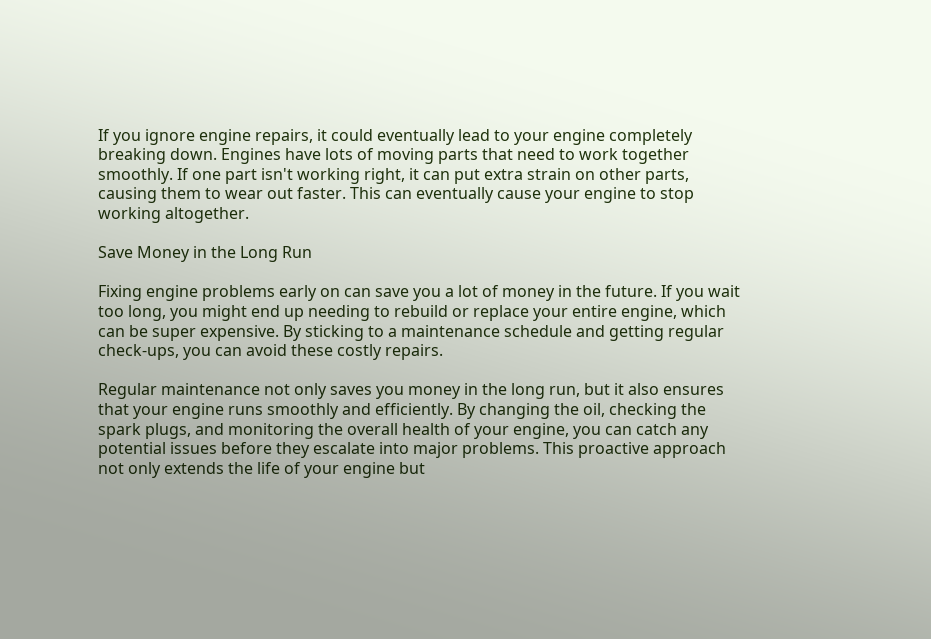If you ignore engine repairs, it could eventually lead to your engine completely breaking down. Engines have lots of moving parts that need to work together smoothly. If one part isn't working right, it can put extra strain on other parts, causing them to wear out faster. This can eventually cause your engine to stop working altogether.

Save Money in the Long Run

Fixing engine problems early on can save you a lot of money in the future. If you wait too long, you might end up needing to rebuild or replace your entire engine, which can be super expensive. By sticking to a maintenance schedule and getting regular check-ups, you can avoid these costly repairs.

Regular maintenance not only saves you money in the long run, but it also ensures that your engine runs smoothly and efficiently. By changing the oil, checking the spark plugs, and monitoring the overall health of your engine, you can catch any potential issues before they escalate into major problems. This proactive approach not only extends the life of your engine but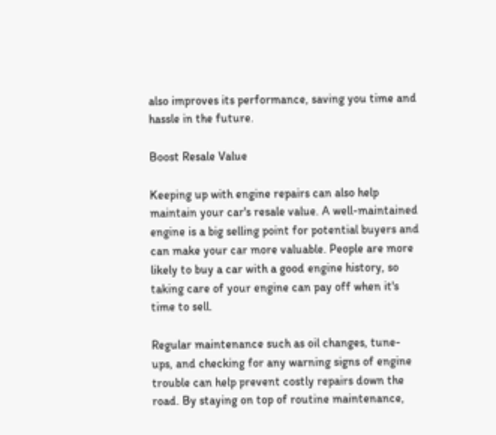also improves its performance, saving you time and hassle in the future.

Boost Resale Value

Keeping up with engine repairs can also help maintain your car's resale value. A well-maintained engine is a big selling point for potential buyers and can make your car more valuable. People are more likely to buy a car with a good engine history, so taking care of your engine can pay off when it's time to sell.

Regular maintenance such as oil changes, tune-ups, and checking for any warning signs of engine trouble can help prevent costly repairs down the road. By staying on top of routine maintenance,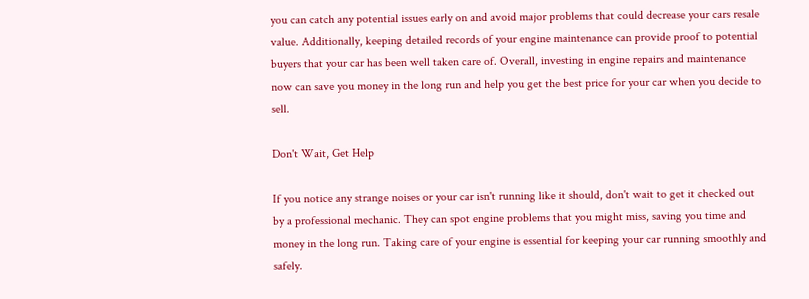you can catch any potential issues early on and avoid major problems that could decrease your cars resale value. Additionally, keeping detailed records of your engine maintenance can provide proof to potential buyers that your car has been well taken care of. Overall, investing in engine repairs and maintenance now can save you money in the long run and help you get the best price for your car when you decide to sell.

Don't Wait, Get Help

If you notice any strange noises or your car isn't running like it should, don't wait to get it checked out by a professional mechanic. They can spot engine problems that you might miss, saving you time and money in the long run. Taking care of your engine is essential for keeping your car running smoothly and safely.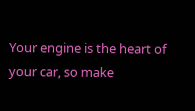Your engine is the heart of your car, so make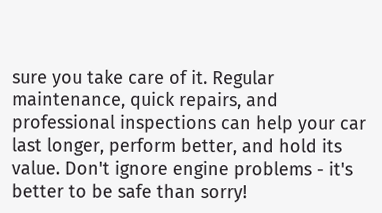sure you take care of it. Regular maintenance, quick repairs, and professional inspections can help your car last longer, perform better, and hold its value. Don't ignore engine problems - it's better to be safe than sorry!